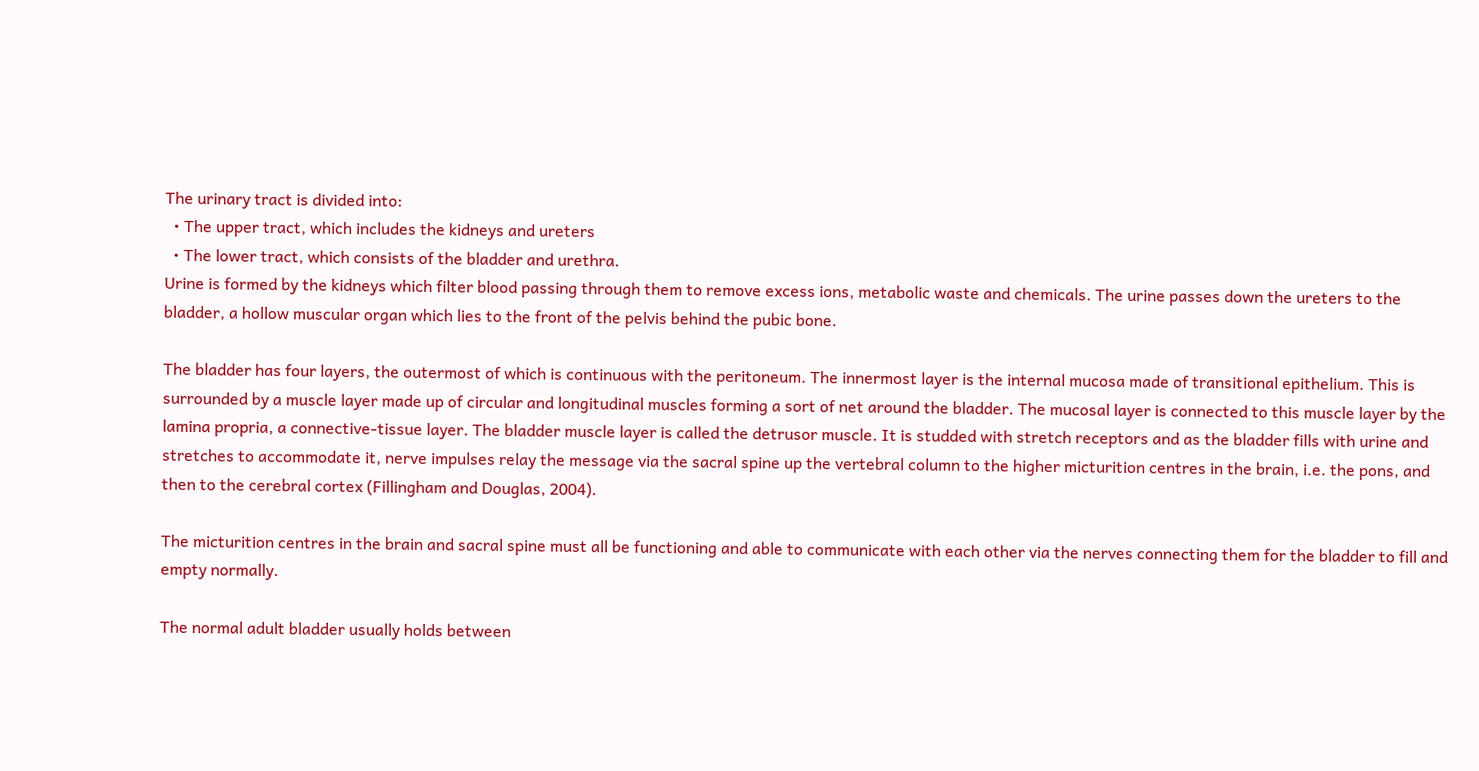The urinary tract is divided into:
  • The upper tract, which includes the kidneys and ureters
  • The lower tract, which consists of the bladder and urethra.
Urine is formed by the kidneys which filter blood passing through them to remove excess ions, metabolic waste and chemicals. The urine passes down the ureters to the bladder, a hollow muscular organ which lies to the front of the pelvis behind the pubic bone.

The bladder has four layers, the outermost of which is continuous with the peritoneum. The innermost layer is the internal mucosa made of transitional epithelium. This is surrounded by a muscle layer made up of circular and longitudinal muscles forming a sort of net around the bladder. The mucosal layer is connected to this muscle layer by the lamina propria, a connective-tissue layer. The bladder muscle layer is called the detrusor muscle. It is studded with stretch receptors and as the bladder fills with urine and stretches to accommodate it, nerve impulses relay the message via the sacral spine up the vertebral column to the higher micturition centres in the brain, i.e. the pons, and then to the cerebral cortex (Fillingham and Douglas, 2004).

The micturition centres in the brain and sacral spine must all be functioning and able to communicate with each other via the nerves connecting them for the bladder to fill and empty normally.

The normal adult bladder usually holds between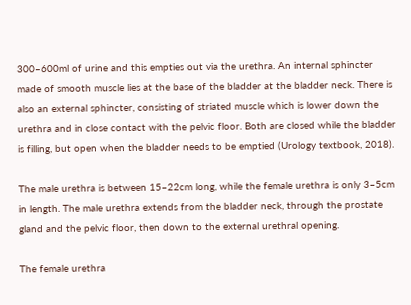300–600ml of urine and this empties out via the urethra. An internal sphincter made of smooth muscle lies at the base of the bladder at the bladder neck. There is also an external sphincter, consisting of striated muscle which is lower down the urethra and in close contact with the pelvic floor. Both are closed while the bladder is filling, but open when the bladder needs to be emptied (Urology textbook, 2018).

The male urethra is between 15–22cm long, while the female urethra is only 3–5cm in length. The male urethra extends from the bladder neck, through the prostate gland and the pelvic floor, then down to the external urethral opening.

The female urethra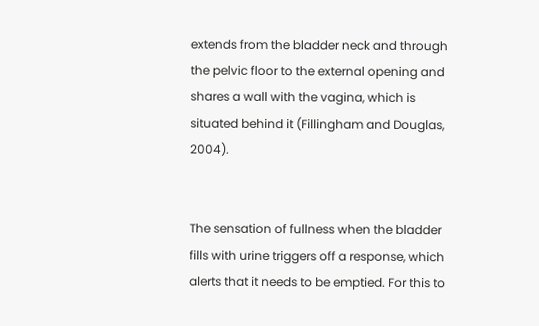extends from the bladder neck and through the pelvic floor to the external opening and shares a wall with the vagina, which is situated behind it (Fillingham and Douglas, 2004).


The sensation of fullness when the bladder fills with urine triggers off a response, which alerts that it needs to be emptied. For this to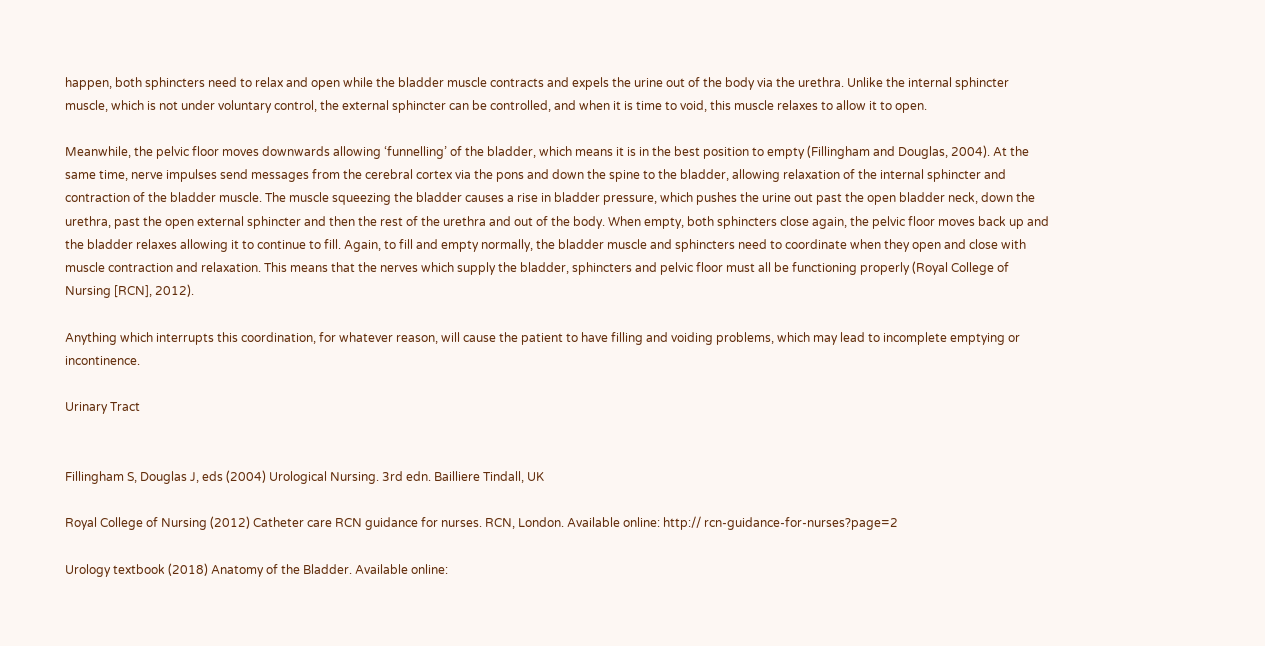happen, both sphincters need to relax and open while the bladder muscle contracts and expels the urine out of the body via the urethra. Unlike the internal sphincter muscle, which is not under voluntary control, the external sphincter can be controlled, and when it is time to void, this muscle relaxes to allow it to open.

Meanwhile, the pelvic floor moves downwards allowing ‘funnelling’ of the bladder, which means it is in the best position to empty (Fillingham and Douglas, 2004). At the same time, nerve impulses send messages from the cerebral cortex via the pons and down the spine to the bladder, allowing relaxation of the internal sphincter and contraction of the bladder muscle. The muscle squeezing the bladder causes a rise in bladder pressure, which pushes the urine out past the open bladder neck, down the urethra, past the open external sphincter and then the rest of the urethra and out of the body. When empty, both sphincters close again, the pelvic floor moves back up and the bladder relaxes allowing it to continue to fill. Again, to fill and empty normally, the bladder muscle and sphincters need to coordinate when they open and close with muscle contraction and relaxation. This means that the nerves which supply the bladder, sphincters and pelvic floor must all be functioning properly (Royal College of Nursing [RCN], 2012).

Anything which interrupts this coordination, for whatever reason, will cause the patient to have filling and voiding problems, which may lead to incomplete emptying or incontinence.

Urinary Tract


Fillingham S, Douglas J, eds (2004) Urological Nursing. 3rd edn. Bailliere Tindall, UK

Royal College of Nursing (2012) Catheter care RCN guidance for nurses. RCN, London. Available online: http:// rcn-guidance-for-nurses?page=2

Urology textbook (2018) Anatomy of the Bladder. Available online: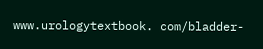www.urologytextbook. com/bladder-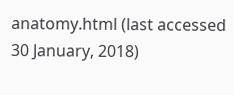anatomy.html (last accessed 30 January, 2018)